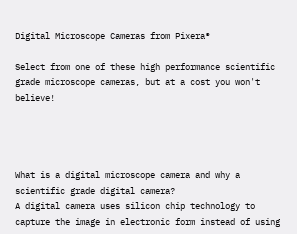Digital Microscope Cameras from Pixera®

Select from one of these high performance scientific grade microscope cameras, but at a cost you won't believe!




What is a digital microscope camera and why a scientific grade digital camera?
A digital camera uses silicon chip technology to capture the image in electronic form instead of using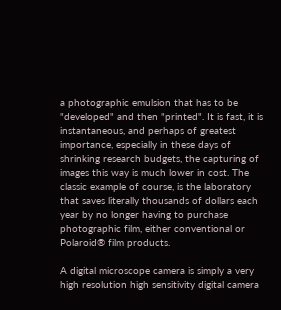a photographic emulsion that has to be "developed" and then "printed". It is fast, it is instantaneous, and perhaps of greatest importance, especially in these days of shrinking research budgets, the capturing of images this way is much lower in cost. The classic example of course, is the laboratory that saves literally thousands of dollars each year by no longer having to purchase photographic film, either conventional or Polaroid® film products.

A digital microscope camera is simply a very high resolution high sensitivity digital camera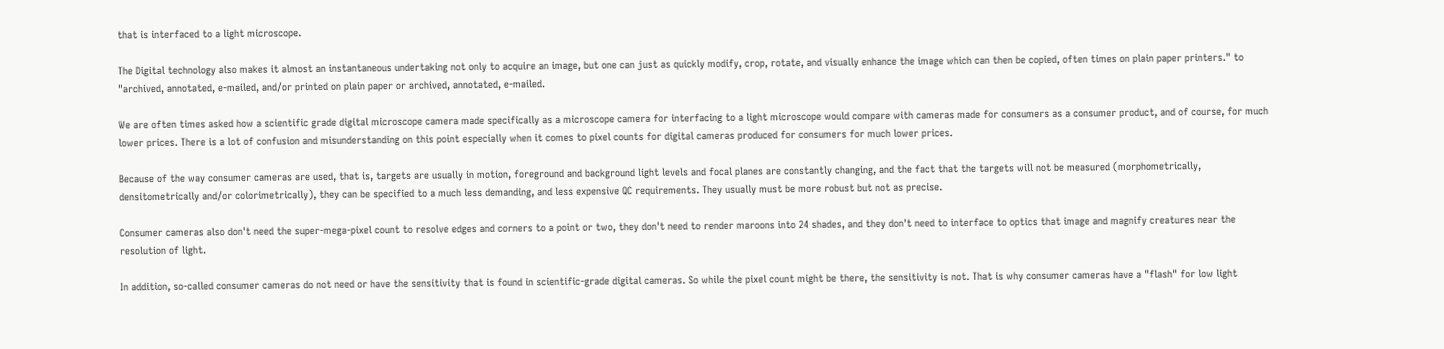that is interfaced to a light microscope.

The Digital technology also makes it almost an instantaneous undertaking not only to acquire an image, but one can just as quickly modify, crop, rotate, and visually enhance the image which can then be copied, often times on plain paper printers." to "archived, annotated, e-mailed, and/or printed on plain paper or archived, annotated, e-mailed.

We are often times asked how a scientific grade digital microscope camera made specifically as a microscope camera for interfacing to a light microscope would compare with cameras made for consumers as a consumer product, and of course, for much lower prices. There is a lot of confusion and misunderstanding on this point especially when it comes to pixel counts for digital cameras produced for consumers for much lower prices.

Because of the way consumer cameras are used, that is, targets are usually in motion, foreground and background light levels and focal planes are constantly changing, and the fact that the targets will not be measured (morphometrically, densitometrically and/or colorimetrically), they can be specified to a much less demanding, and less expensive QC requirements. They usually must be more robust but not as precise.

Consumer cameras also don't need the super-mega-pixel count to resolve edges and corners to a point or two, they don't need to render maroons into 24 shades, and they don't need to interface to optics that image and magnify creatures near the resolution of light.

In addition, so-called consumer cameras do not need or have the sensitivity that is found in scientific-grade digital cameras. So while the pixel count might be there, the sensitivity is not. That is why consumer cameras have a "flash" for low light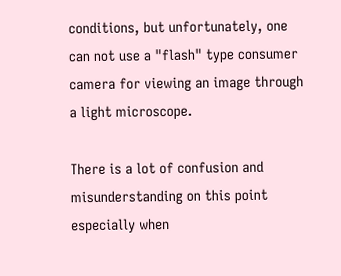conditions, but unfortunately, one can not use a "flash" type consumer camera for viewing an image through a light microscope.

There is a lot of confusion and misunderstanding on this point especially when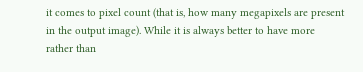it comes to pixel count (that is, how many megapixels are present in the output image). While it is always better to have more rather than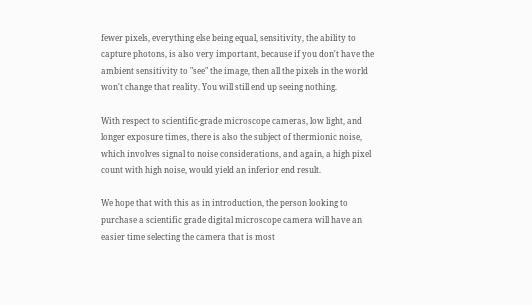fewer pixels, everything else being equal, sensitivity, the ability to capture photons, is also very important, because if you don't have the ambient sensitivity to "see" the image, then all the pixels in the world won't change that reality. You will still end up seeing nothing.

With respect to scientific-grade microscope cameras, low light, and longer exposure times, there is also the subject of thermionic noise, which involves signal to noise considerations, and again, a high pixel count with high noise, would yield an inferior end result.

We hope that with this as in introduction, the person looking to purchase a scientific grade digital microscope camera will have an easier time selecting the camera that is most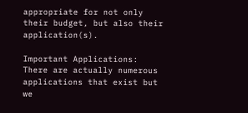appropriate for not only their budget, but also their application(s).

Important Applications:
There are actually numerous applications that exist but we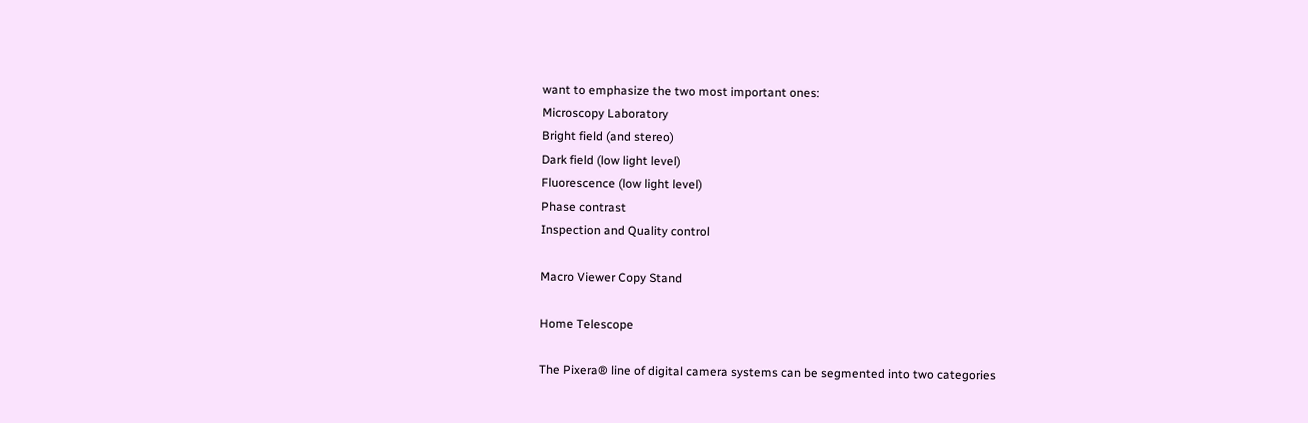want to emphasize the two most important ones:
Microscopy Laboratory
Bright field (and stereo)
Dark field (low light level)
Fluorescence (low light level)
Phase contrast
Inspection and Quality control

Macro Viewer Copy Stand

Home Telescope

The Pixera® line of digital camera systems can be segmented into two categories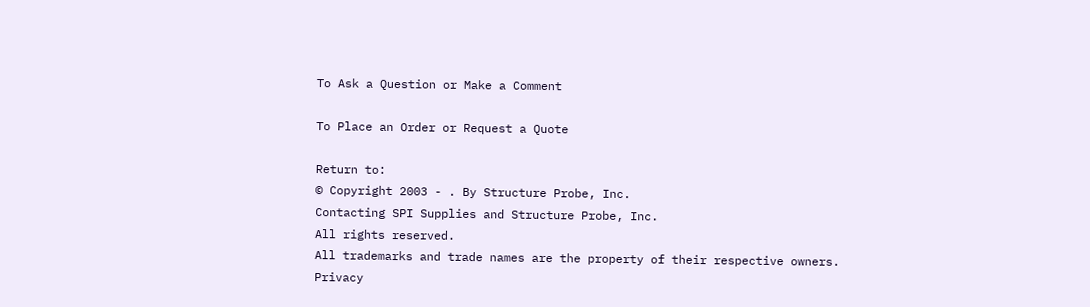To Ask a Question or Make a Comment

To Place an Order or Request a Quote

Return to:
© Copyright 2003 - . By Structure Probe, Inc.
Contacting SPI Supplies and Structure Probe, Inc.
All rights reserved.
All trademarks and trade names are the property of their respective owners.
Privacy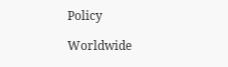Policy

Worldwide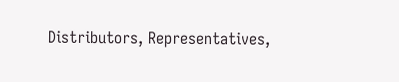Distributors, Representatives,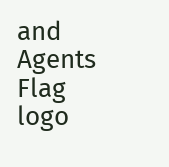and Agents Flag logo